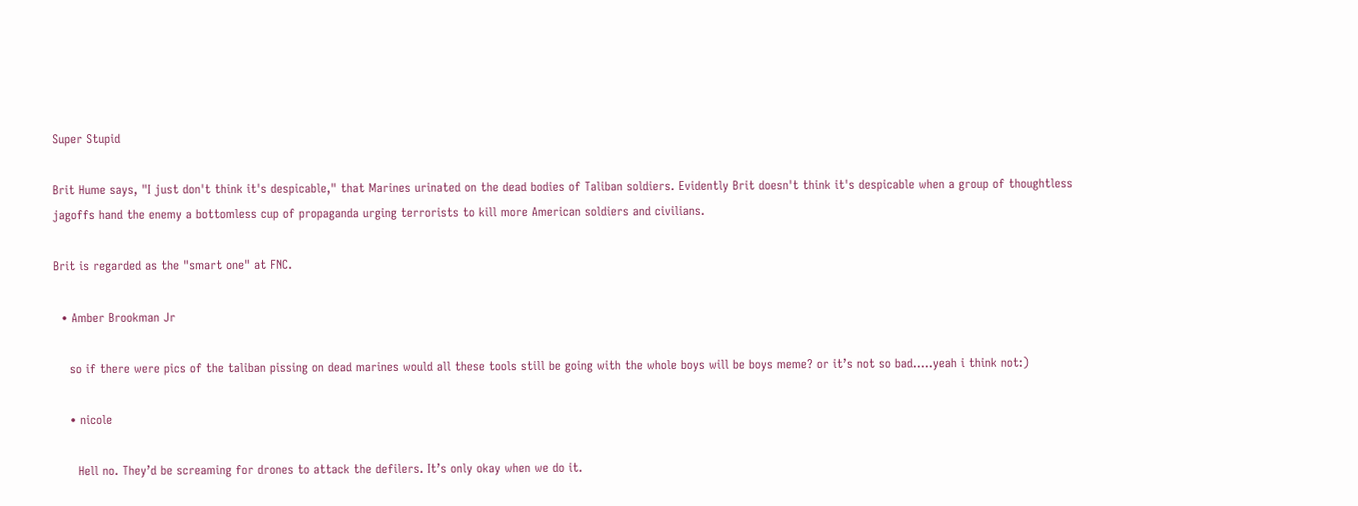Super Stupid

Brit Hume says, "I just don't think it's despicable," that Marines urinated on the dead bodies of Taliban soldiers. Evidently Brit doesn't think it's despicable when a group of thoughtless jagoffs hand the enemy a bottomless cup of propaganda urging terrorists to kill more American soldiers and civilians.

Brit is regarded as the "smart one" at FNC.

  • Amber Brookman Jr

    so if there were pics of the taliban pissing on dead marines would all these tools still be going with the whole boys will be boys meme? or it’s not so bad…..yeah i think not:)

    • nicole

      Hell no. They’d be screaming for drones to attack the defilers. It’s only okay when we do it.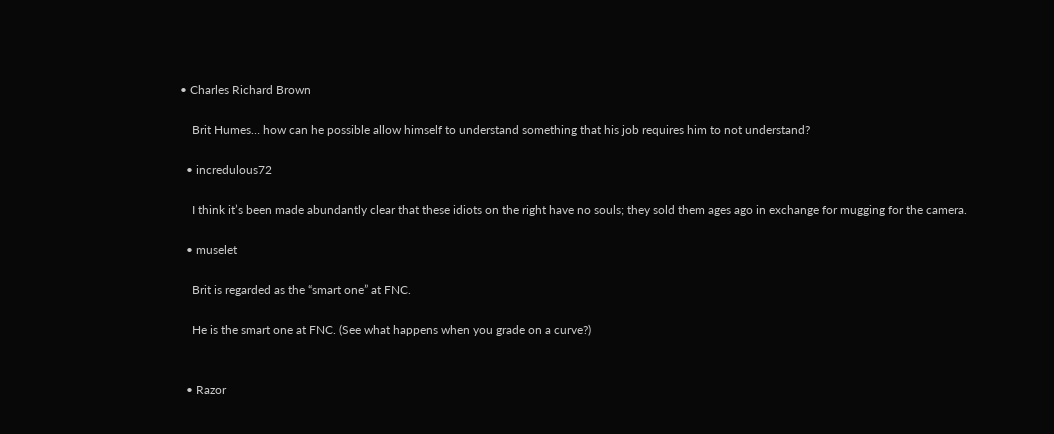• Charles Richard Brown

    Brit Humes… how can he possible allow himself to understand something that his job requires him to not understand?

  • incredulous72

    I think it’s been made abundantly clear that these idiots on the right have no souls; they sold them ages ago in exchange for mugging for the camera.

  • muselet

    Brit is regarded as the “smart one” at FNC.

    He is the smart one at FNC. (See what happens when you grade on a curve?)


  • Razor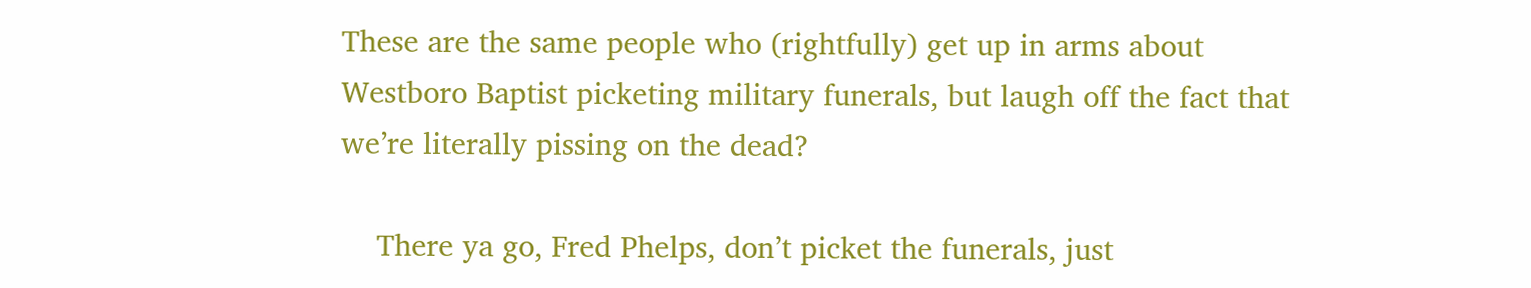These are the same people who (rightfully) get up in arms about Westboro Baptist picketing military funerals, but laugh off the fact that we’re literally pissing on the dead?

    There ya go, Fred Phelps, don’t picket the funerals, just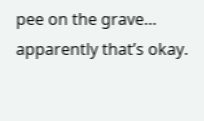pee on the grave… apparently that’s okay.